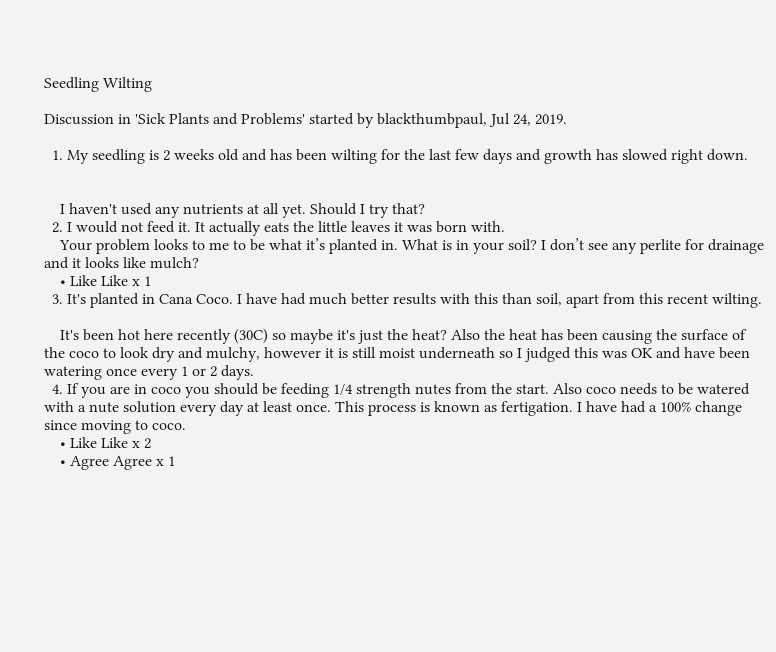Seedling Wilting

Discussion in 'Sick Plants and Problems' started by blackthumbpaul, Jul 24, 2019.

  1. My seedling is 2 weeks old and has been wilting for the last few days and growth has slowed right down.


    I haven't used any nutrients at all yet. Should I try that?
  2. I would not feed it. It actually eats the little leaves it was born with.
    Your problem looks to me to be what it’s planted in. What is in your soil? I don’t see any perlite for drainage and it looks like mulch?
    • Like Like x 1
  3. It's planted in Cana Coco. I have had much better results with this than soil, apart from this recent wilting.

    It's been hot here recently (30C) so maybe it's just the heat? Also the heat has been causing the surface of the coco to look dry and mulchy, however it is still moist underneath so I judged this was OK and have been watering once every 1 or 2 days.
  4. If you are in coco you should be feeding 1/4 strength nutes from the start. Also coco needs to be watered with a nute solution every day at least once. This process is known as fertigation. I have had a 100% change since moving to coco.
    • Like Like x 2
    • Agree Agree x 1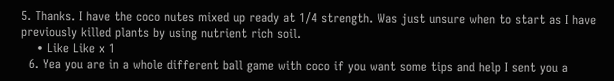5. Thanks. I have the coco nutes mixed up ready at 1/4 strength. Was just unsure when to start as I have previously killed plants by using nutrient rich soil.
    • Like Like x 1
  6. Yea you are in a whole different ball game with coco if you want some tips and help I sent you a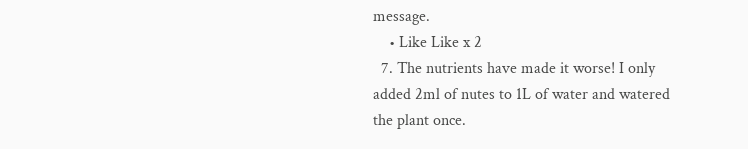message.
    • Like Like x 2
  7. The nutrients have made it worse! I only added 2ml of nutes to 1L of water and watered the plant once.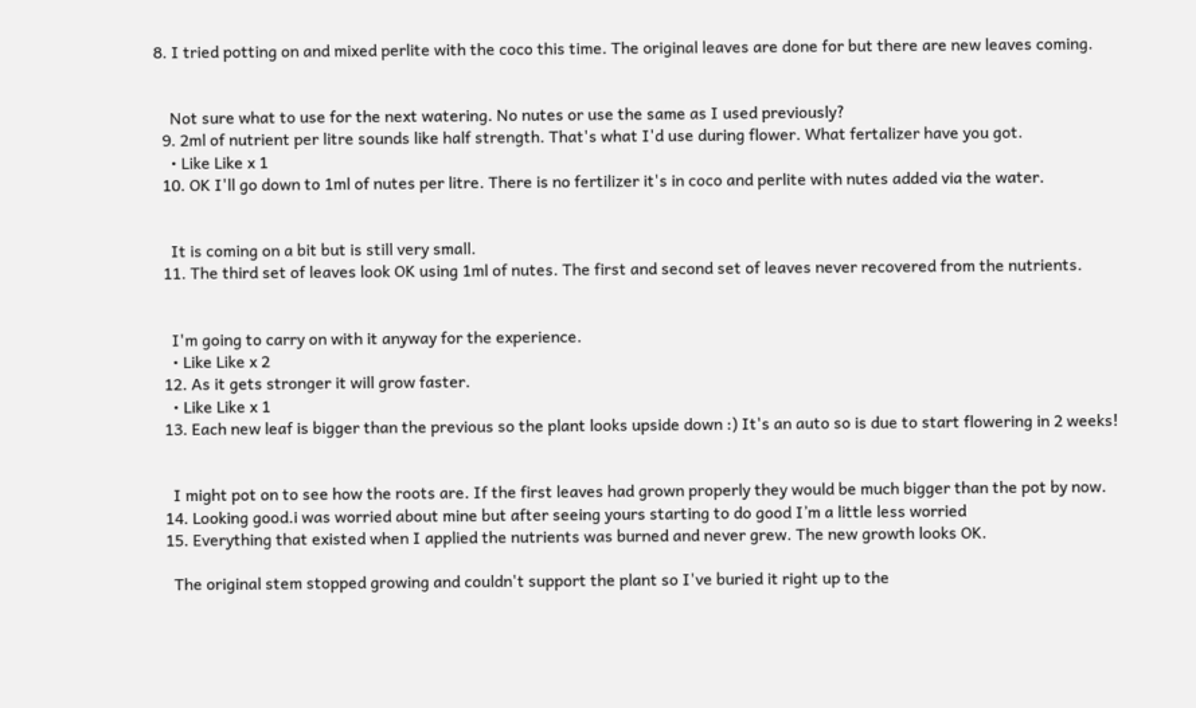8. I tried potting on and mixed perlite with the coco this time. The original leaves are done for but there are new leaves coming.


    Not sure what to use for the next watering. No nutes or use the same as I used previously?
  9. 2ml of nutrient per litre sounds like half strength. That's what I'd use during flower. What fertalizer have you got.
    • Like Like x 1
  10. OK I'll go down to 1ml of nutes per litre. There is no fertilizer it's in coco and perlite with nutes added via the water.


    It is coming on a bit but is still very small.
  11. The third set of leaves look OK using 1ml of nutes. The first and second set of leaves never recovered from the nutrients.


    I'm going to carry on with it anyway for the experience.
    • Like Like x 2
  12. As it gets stronger it will grow faster.
    • Like Like x 1
  13. Each new leaf is bigger than the previous so the plant looks upside down :) It's an auto so is due to start flowering in 2 weeks!


    I might pot on to see how the roots are. If the first leaves had grown properly they would be much bigger than the pot by now.
  14. Looking good.i was worried about mine but after seeing yours starting to do good I’m a little less worried
  15. Everything that existed when I applied the nutrients was burned and never grew. The new growth looks OK.

    The original stem stopped growing and couldn't support the plant so I've buried it right up to the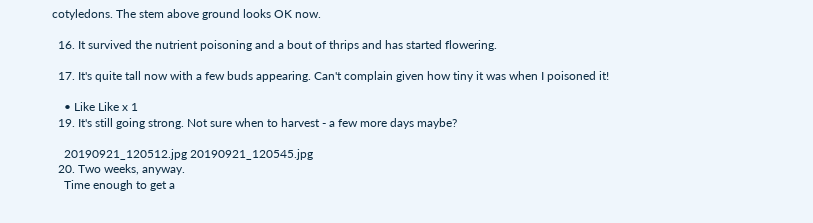cotyledons. The stem above ground looks OK now.

  16. It survived the nutrient poisoning and a bout of thrips and has started flowering.

  17. It's quite tall now with a few buds appearing. Can't complain given how tiny it was when I poisoned it!

    • Like Like x 1
  19. It's still going strong. Not sure when to harvest - a few more days maybe?

    20190921_120512.jpg 20190921_120545.jpg
  20. Two weeks, anyway.
    Time enough to get a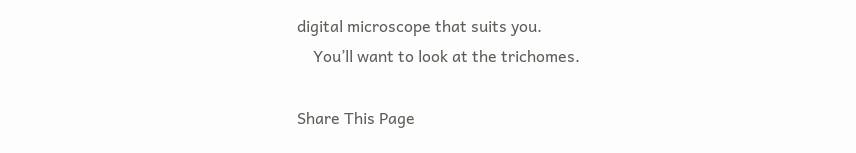digital microscope that suits you.
    You’ll want to look at the trichomes.

Share This Page